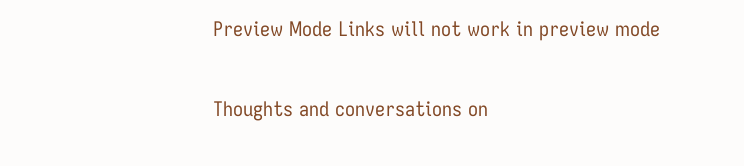Preview Mode Links will not work in preview mode

Thoughts and conversations on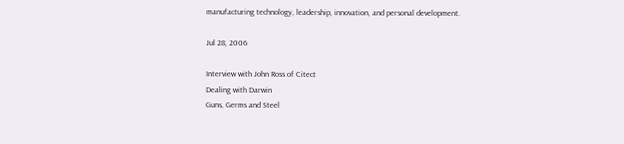manufacturing technology, leadership, innovation, and personal development.

Jul 28, 2006

Interview with John Ross of Citect
Dealing with Darwin
Guns, Germs and Steel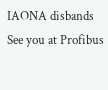IAONA disbands
See you at Profibus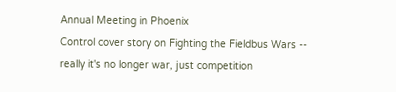Annual Meeting in Phoenix
Control cover story on Fighting the Fieldbus Wars -- really it's no longer war, just competition